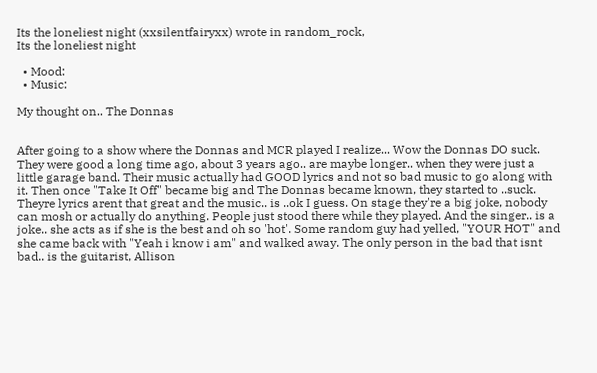Its the loneliest night (xxsilentfairyxx) wrote in random_rock,
Its the loneliest night

  • Mood:
  • Music:

My thought on.. The Donnas


After going to a show where the Donnas and MCR played I realize... Wow the Donnas DO suck. They were good a long time ago, about 3 years ago.. are maybe longer.. when they were just a little garage band. Their music actually had GOOD lyrics and not so bad music to go along with it. Then once "Take It Off" became big and The Donnas became known, they started to ..suck. Theyre lyrics arent that great and the music.. is ..ok I guess. On stage they're a big joke, nobody can mosh or actually do anything. People just stood there while they played. And the singer.. is a joke.. she acts as if she is the best and oh so 'hot'. Some random guy had yelled, "YOUR HOT" and she came back with "Yeah i know i am" and walked away. The only person in the bad that isnt bad.. is the guitarist, Allison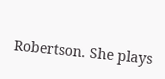Robertson. She plays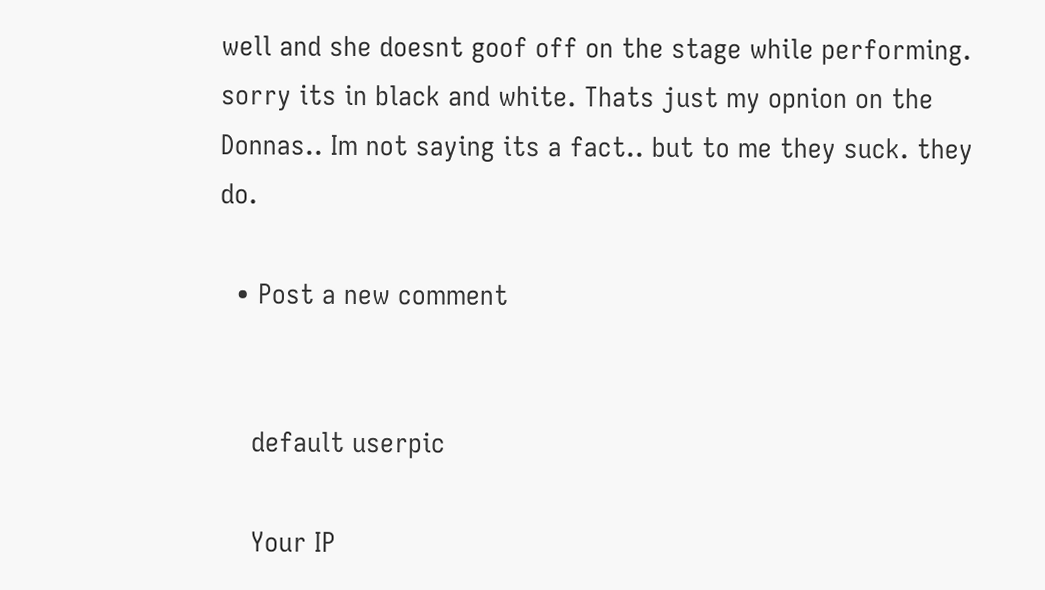well and she doesnt goof off on the stage while performing.   sorry its in black and white. Thats just my opnion on the Donnas.. Im not saying its a fact.. but to me they suck. they do.

  • Post a new comment


    default userpic

    Your IP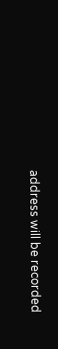address will be recorded